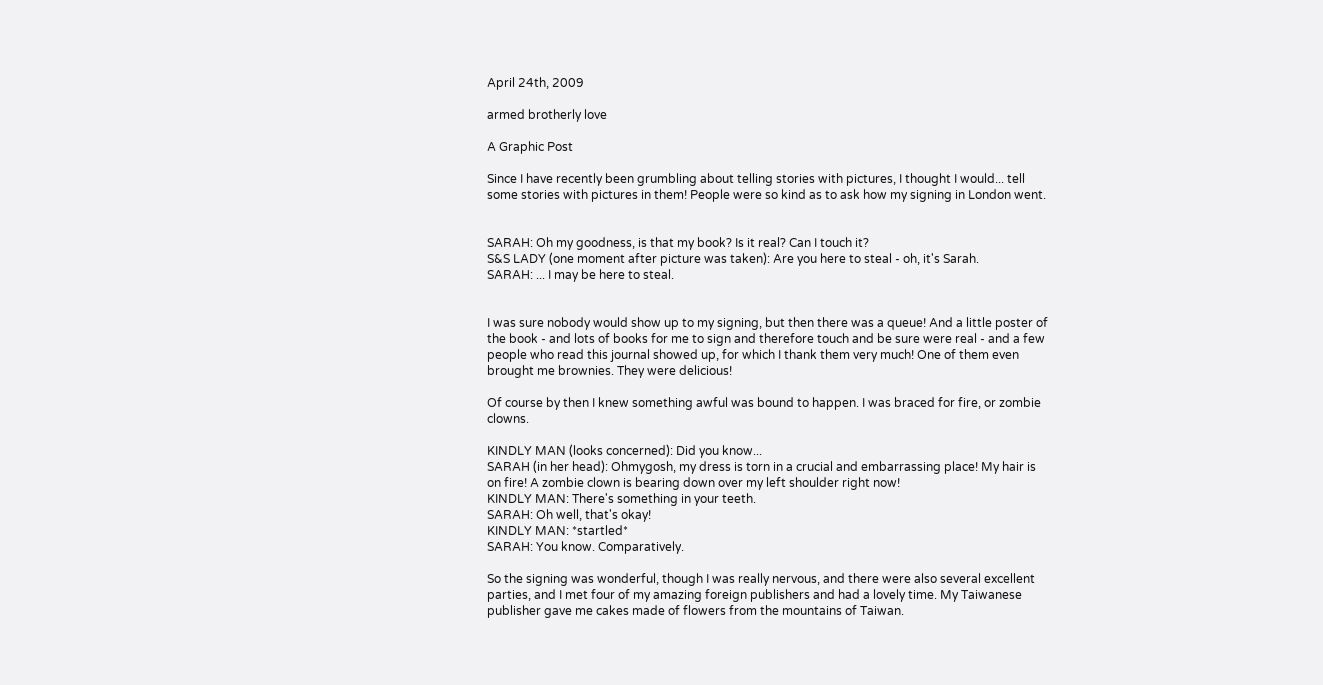April 24th, 2009

armed brotherly love

A Graphic Post

Since I have recently been grumbling about telling stories with pictures, I thought I would... tell some stories with pictures in them! People were so kind as to ask how my signing in London went.


SARAH: Oh my goodness, is that my book? Is it real? Can I touch it?
S&S LADY (one moment after picture was taken): Are you here to steal - oh, it's Sarah.
SARAH: ... I may be here to steal.


I was sure nobody would show up to my signing, but then there was a queue! And a little poster of the book - and lots of books for me to sign and therefore touch and be sure were real - and a few people who read this journal showed up, for which I thank them very much! One of them even brought me brownies. They were delicious!

Of course by then I knew something awful was bound to happen. I was braced for fire, or zombie clowns.

KINDLY MAN (looks concerned): Did you know...
SARAH (in her head): Ohmygosh, my dress is torn in a crucial and embarrassing place! My hair is on fire! A zombie clown is bearing down over my left shoulder right now!
KINDLY MAN: There's something in your teeth.
SARAH: Oh well, that's okay!
KINDLY MAN: *startled*
SARAH: You know. Comparatively.

So the signing was wonderful, though I was really nervous, and there were also several excellent parties, and I met four of my amazing foreign publishers and had a lovely time. My Taiwanese publisher gave me cakes made of flowers from the mountains of Taiwan.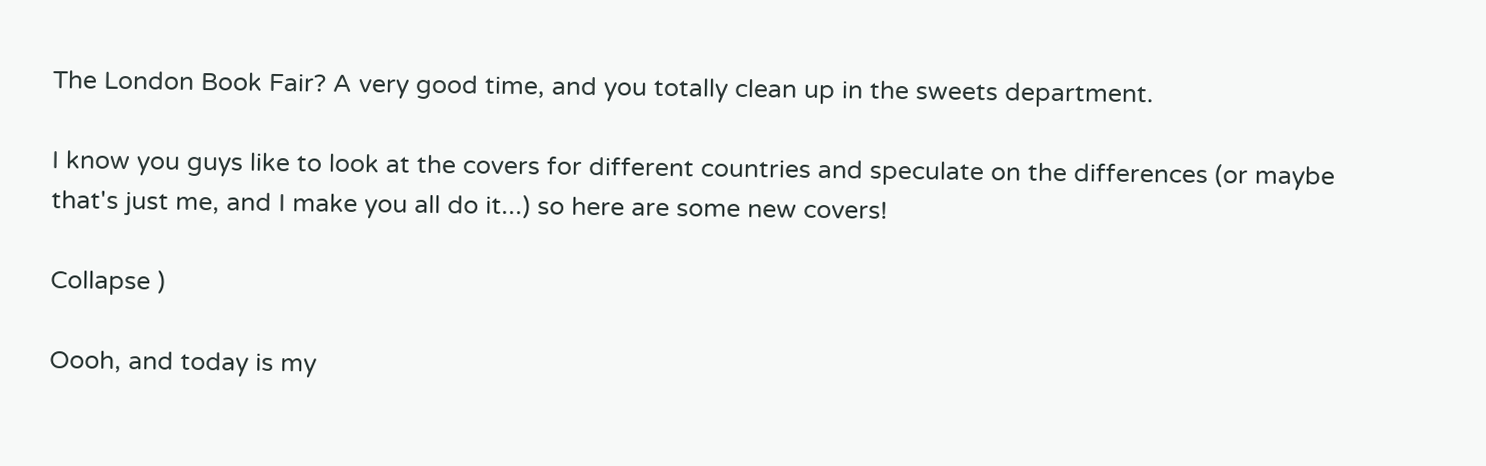The London Book Fair? A very good time, and you totally clean up in the sweets department.

I know you guys like to look at the covers for different countries and speculate on the differences (or maybe that's just me, and I make you all do it...) so here are some new covers!

Collapse )

Oooh, and today is my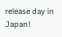release day in Japan!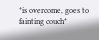*is overcome, goes to fainting couch*